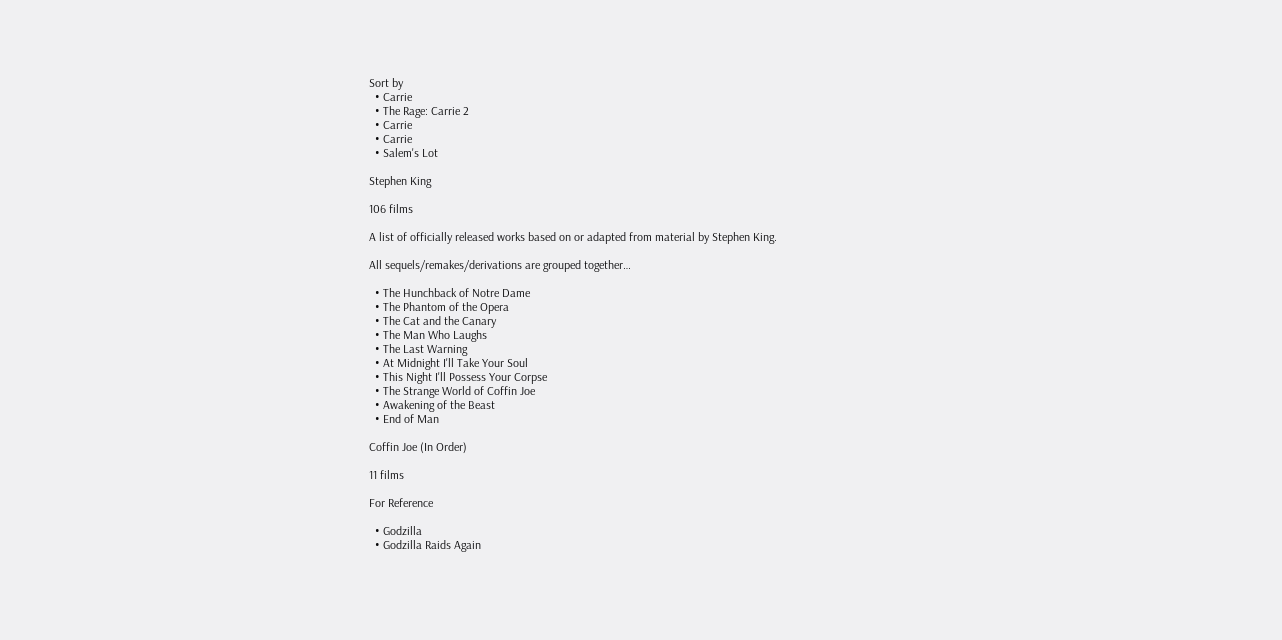Sort by
  • Carrie
  • The Rage: Carrie 2
  • Carrie
  • Carrie
  • Salem's Lot

Stephen King

106 films

A list of officially released works based on or adapted from material by Stephen King.

All sequels/remakes/derivations are grouped together…

  • The Hunchback of Notre Dame
  • The Phantom of the Opera
  • The Cat and the Canary
  • The Man Who Laughs
  • The Last Warning
  • At Midnight I'll Take Your Soul
  • This Night I'll Possess Your Corpse
  • The Strange World of Coffin Joe
  • Awakening of the Beast
  • End of Man

Coffin Joe (In Order)

11 films

For Reference

  • Godzilla
  • Godzilla Raids Again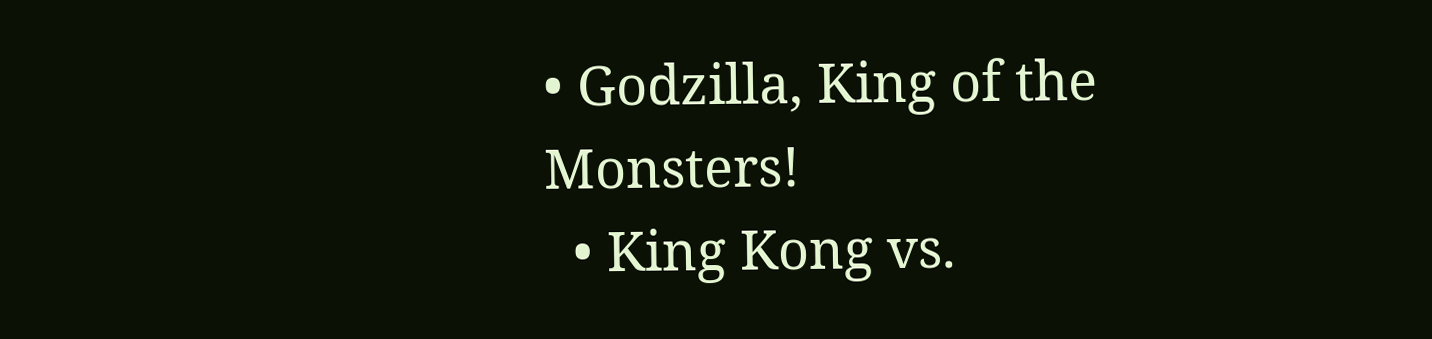• Godzilla, King of the Monsters!
  • King Kong vs.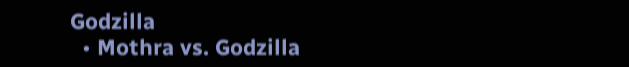Godzilla
  • Mothra vs. Godzilla